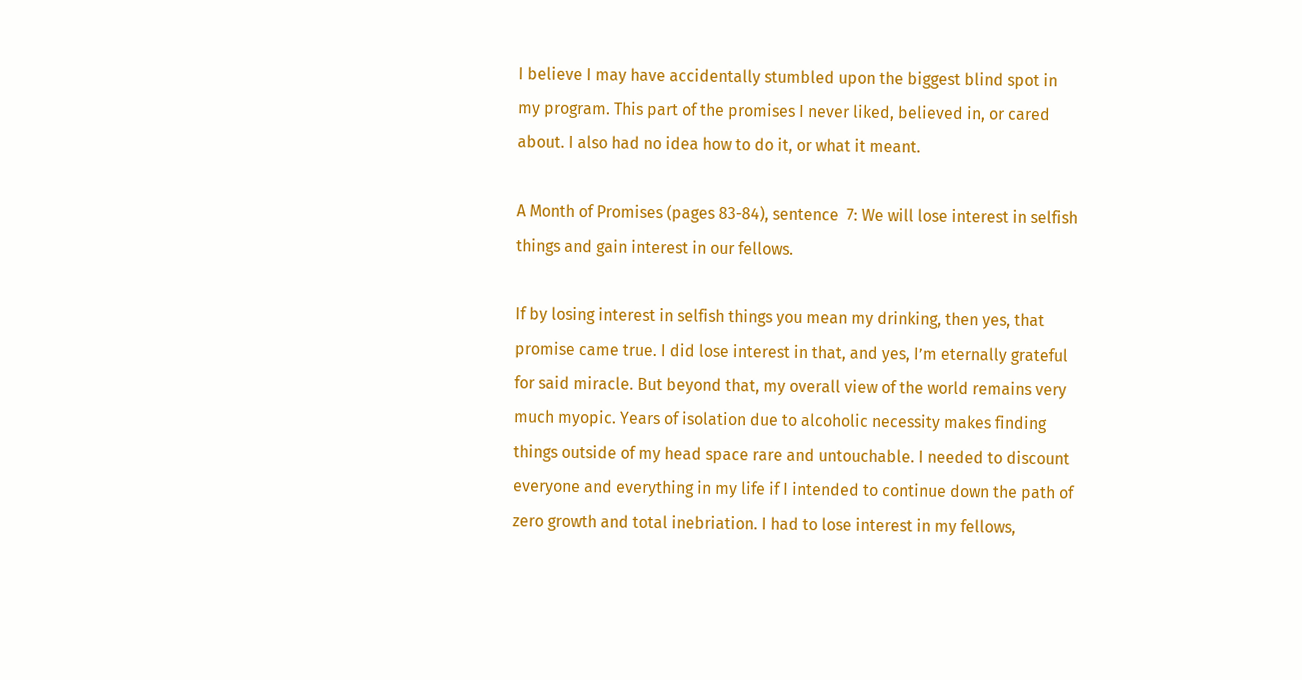I believe I may have accidentally stumbled upon the biggest blind spot in my program. This part of the promises I never liked, believed in, or cared about. I also had no idea how to do it, or what it meant.

A Month of Promises (pages 83-84), sentence  7: We will lose interest in selfish things and gain interest in our fellows.

If by losing interest in selfish things you mean my drinking, then yes, that promise came true. I did lose interest in that, and yes, I’m eternally grateful for said miracle. But beyond that, my overall view of the world remains very much myopic. Years of isolation due to alcoholic necessity makes finding things outside of my head space rare and untouchable. I needed to discount everyone and everything in my life if I intended to continue down the path of zero growth and total inebriation. I had to lose interest in my fellows,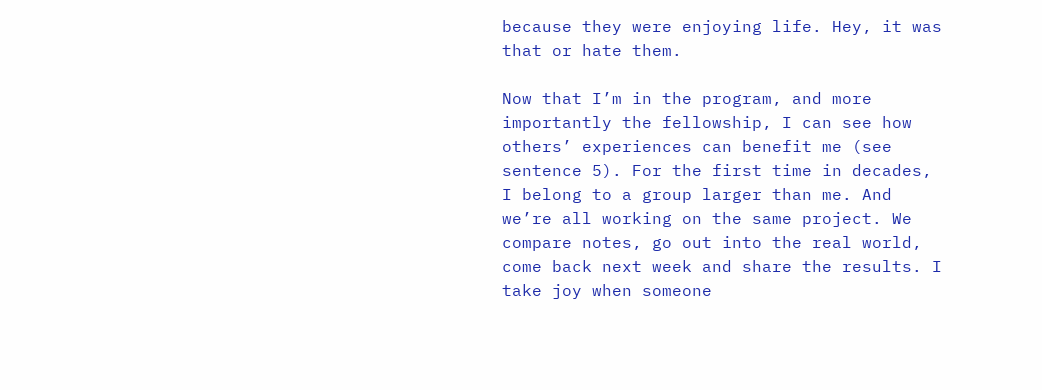because they were enjoying life. Hey, it was that or hate them.

Now that I’m in the program, and more importantly the fellowship, I can see how others’ experiences can benefit me (see sentence 5). For the first time in decades, I belong to a group larger than me. And we’re all working on the same project. We compare notes, go out into the real world, come back next week and share the results. I take joy when someone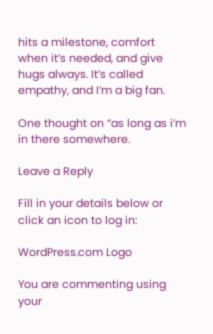hits a milestone, comfort when it’s needed, and give hugs always. It’s called empathy, and I’m a big fan.

One thought on “as long as i’m in there somewhere.

Leave a Reply

Fill in your details below or click an icon to log in:

WordPress.com Logo

You are commenting using your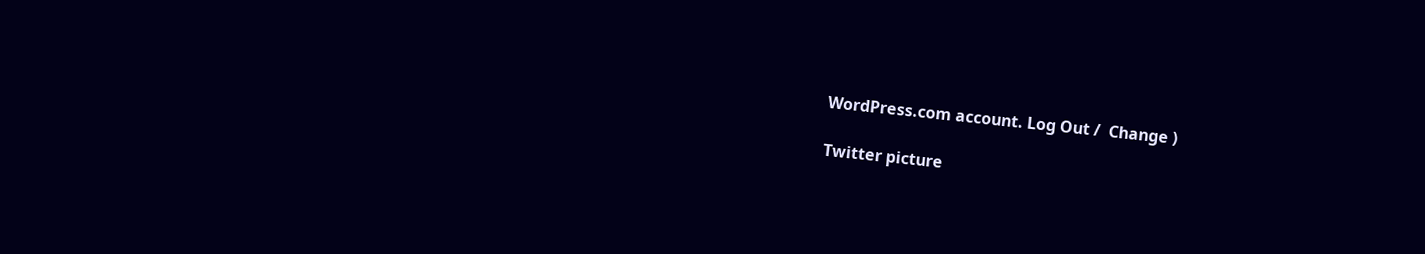WordPress.com account. Log Out /  Change )

Twitter picture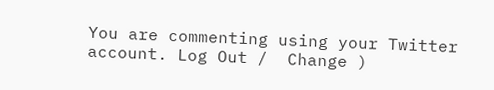You are commenting using your Twitter account. Log Out /  Change )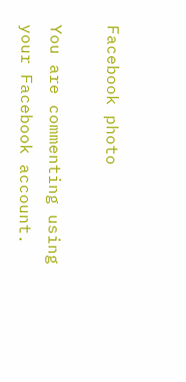Facebook photo

You are commenting using your Facebook account.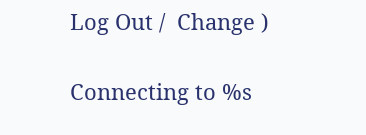Log Out /  Change )

Connecting to %s